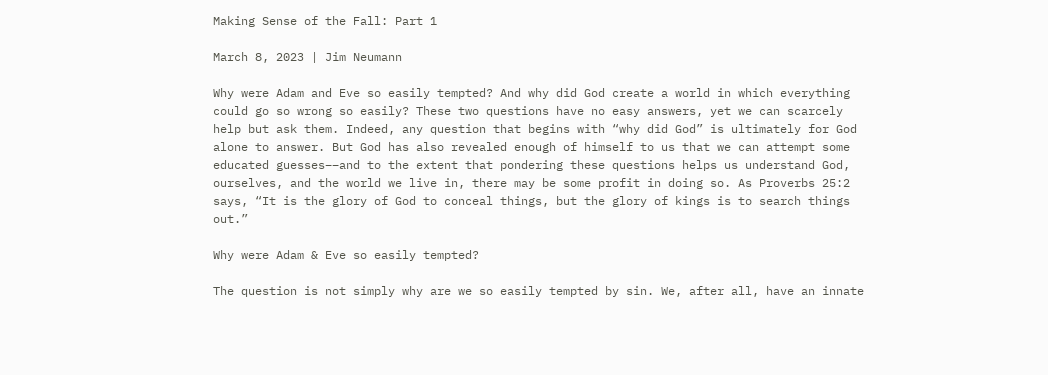Making Sense of the Fall: Part 1

March 8, 2023 | Jim Neumann

Why were Adam and Eve so easily tempted? And why did God create a world in which everything could go so wrong so easily? These two questions have no easy answers, yet we can scarcely help but ask them. Indeed, any question that begins with “why did God” is ultimately for God alone to answer. But God has also revealed enough of himself to us that we can attempt some educated guesses––and to the extent that pondering these questions helps us understand God, ourselves, and the world we live in, there may be some profit in doing so. As Proverbs 25:2 says, “It is the glory of God to conceal things, but the glory of kings is to search things out.”

Why were Adam & Eve so easily tempted?

The question is not simply why are we so easily tempted by sin. We, after all, have an innate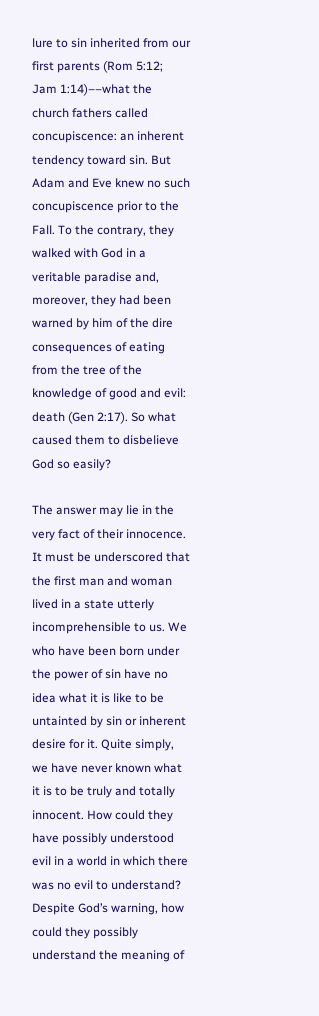lure to sin inherited from our first parents (Rom 5:12; Jam 1:14)––what the church fathers called concupiscence: an inherent tendency toward sin. But Adam and Eve knew no such concupiscence prior to the Fall. To the contrary, they walked with God in a veritable paradise and, moreover, they had been warned by him of the dire consequences of eating from the tree of the knowledge of good and evil: death (Gen 2:17). So what caused them to disbelieve God so easily?

The answer may lie in the very fact of their innocence. It must be underscored that the first man and woman lived in a state utterly incomprehensible to us. We who have been born under the power of sin have no idea what it is like to be untainted by sin or inherent desire for it. Quite simply, we have never known what it is to be truly and totally innocent. How could they have possibly understood evil in a world in which there was no evil to understand? Despite God’s warning, how could they possibly understand the meaning of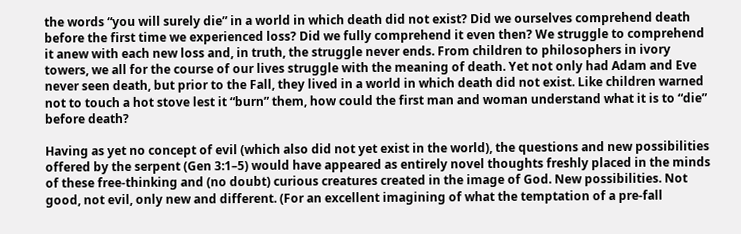the words “you will surely die” in a world in which death did not exist? Did we ourselves comprehend death before the first time we experienced loss? Did we fully comprehend it even then? We struggle to comprehend it anew with each new loss and, in truth, the struggle never ends. From children to philosophers in ivory towers, we all for the course of our lives struggle with the meaning of death. Yet not only had Adam and Eve never seen death, but prior to the Fall, they lived in a world in which death did not exist. Like children warned not to touch a hot stove lest it “burn” them, how could the first man and woman understand what it is to “die” before death?

Having as yet no concept of evil (which also did not yet exist in the world), the questions and new possibilities offered by the serpent (Gen 3:1–5) would have appeared as entirely novel thoughts freshly placed in the minds of these free-thinking and (no doubt) curious creatures created in the image of God. New possibilities. Not good, not evil, only new and different. (For an excellent imagining of what the temptation of a pre-fall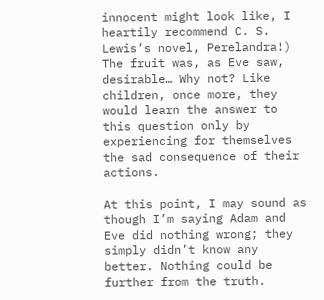innocent might look like, I heartily recommend C. S. Lewis’s novel, Perelandra!) The fruit was, as Eve saw, desirable… Why not? Like children, once more, they would learn the answer to this question only by experiencing for themselves the sad consequence of their actions.

At this point, I may sound as though I’m saying Adam and Eve did nothing wrong; they simply didn’t know any better. Nothing could be further from the truth.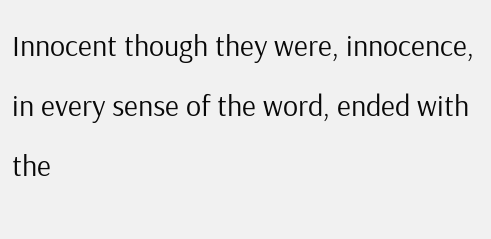Innocent though they were, innocence, in every sense of the word, ended with the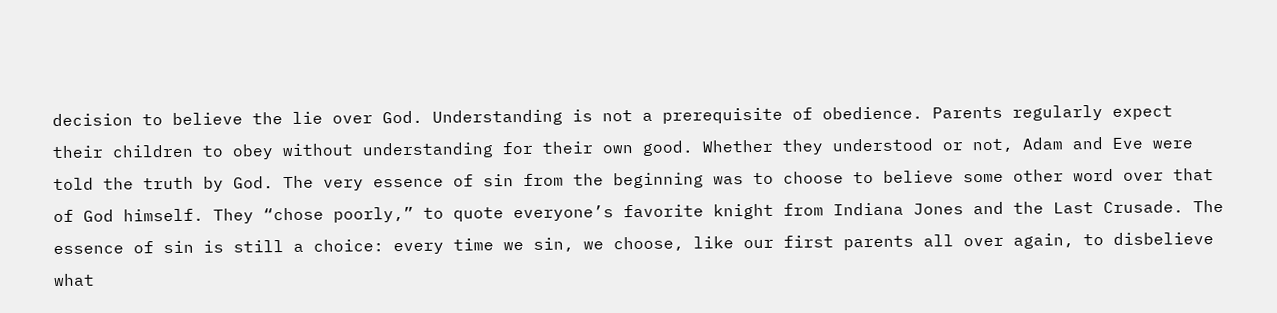decision to believe the lie over God. Understanding is not a prerequisite of obedience. Parents regularly expect their children to obey without understanding for their own good. Whether they understood or not, Adam and Eve were told the truth by God. The very essence of sin from the beginning was to choose to believe some other word over that of God himself. They “chose poorly,” to quote everyone’s favorite knight from Indiana Jones and the Last Crusade. The essence of sin is still a choice: every time we sin, we choose, like our first parents all over again, to disbelieve what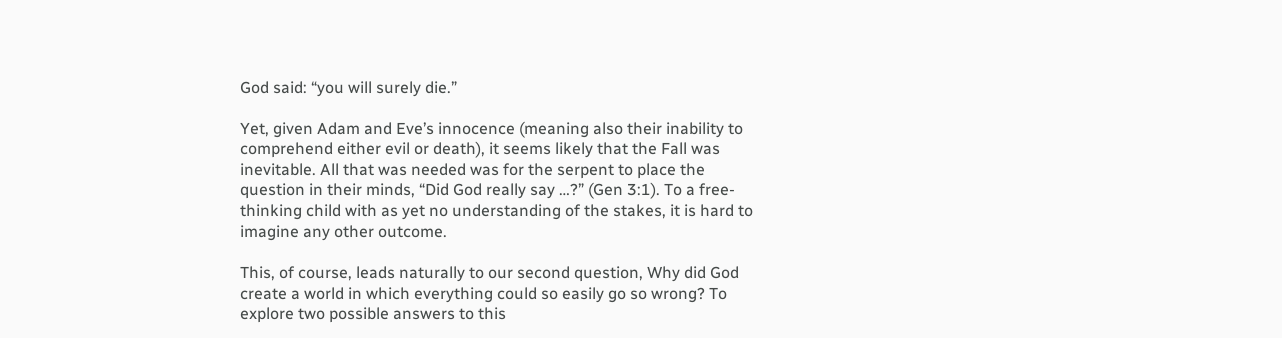God said: “you will surely die.”

Yet, given Adam and Eve’s innocence (meaning also their inability to comprehend either evil or death), it seems likely that the Fall was inevitable. All that was needed was for the serpent to place the question in their minds, “Did God really say …?” (Gen 3:1). To a free-thinking child with as yet no understanding of the stakes, it is hard to imagine any other outcome.

This, of course, leads naturally to our second question, Why did God create a world in which everything could so easily go so wrong? To explore two possible answers to this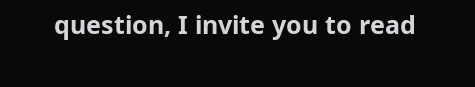question, I invite you to read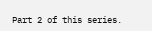Part 2 of this series.